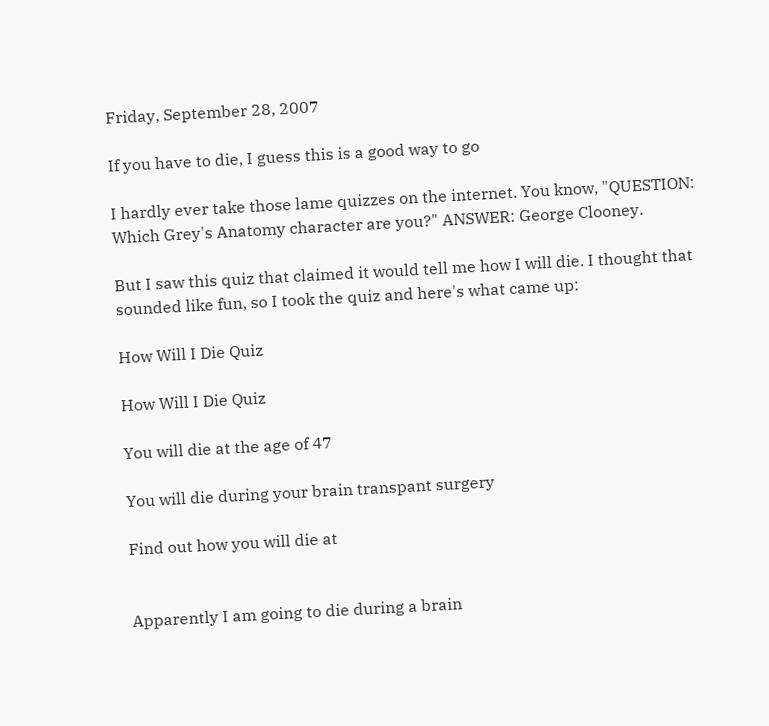Friday, September 28, 2007

If you have to die, I guess this is a good way to go

I hardly ever take those lame quizzes on the internet. You know, "QUESTION: Which Grey's Anatomy character are you?" ANSWER: George Clooney.

But I saw this quiz that claimed it would tell me how I will die. I thought that sounded like fun, so I took the quiz and here's what came up:

How Will I Die Quiz

How Will I Die Quiz

You will die at the age of 47

You will die during your brain transpant surgery

Find out how you will die at


Apparently I am going to die during a brain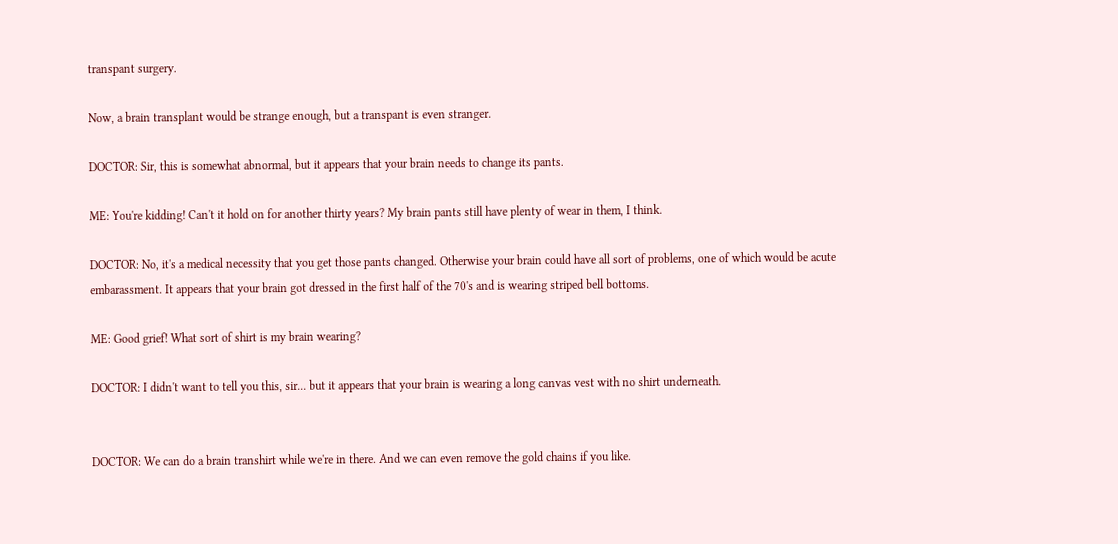transpant surgery.

Now, a brain transplant would be strange enough, but a transpant is even stranger.

DOCTOR: Sir, this is somewhat abnormal, but it appears that your brain needs to change its pants.

ME: You're kidding! Can't it hold on for another thirty years? My brain pants still have plenty of wear in them, I think.

DOCTOR: No, it's a medical necessity that you get those pants changed. Otherwise your brain could have all sort of problems, one of which would be acute embarassment. It appears that your brain got dressed in the first half of the 70's and is wearing striped bell bottoms.

ME: Good grief! What sort of shirt is my brain wearing?

DOCTOR: I didn't want to tell you this, sir... but it appears that your brain is wearing a long canvas vest with no shirt underneath.


DOCTOR: We can do a brain transhirt while we're in there. And we can even remove the gold chains if you like.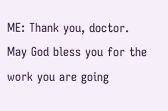ME: Thank you, doctor. May God bless you for the work you are going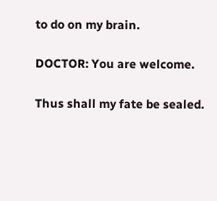to do on my brain.

DOCTOR: You are welcome.

Thus shall my fate be sealed.